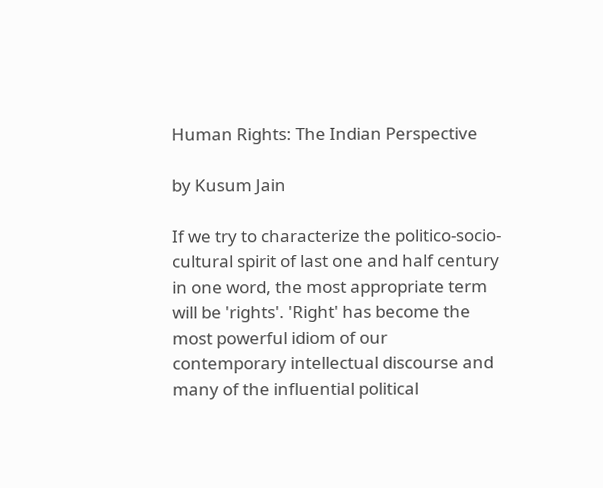Human Rights: The Indian Perspective

by Kusum Jain

If we try to characterize the politico-socio-cultural spirit of last one and half century in one word, the most appropriate term will be 'rights'. 'Right' has become the most powerful idiom of our contemporary intellectual discourse and many of the influential political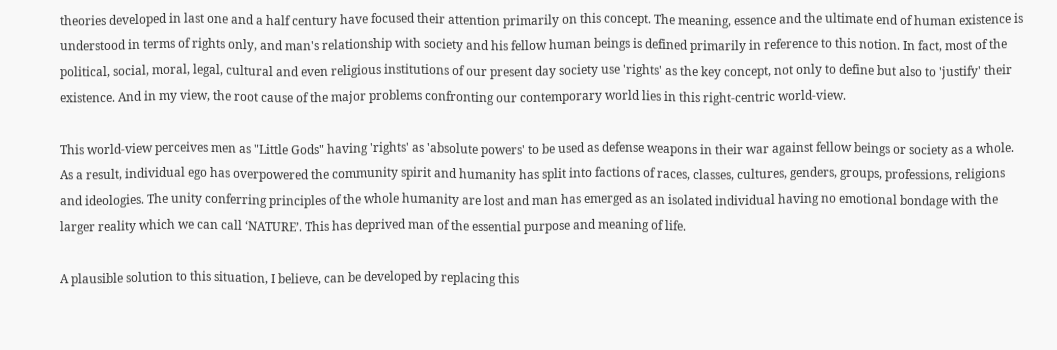theories developed in last one and a half century have focused their attention primarily on this concept. The meaning, essence and the ultimate end of human existence is understood in terms of rights only, and man's relationship with society and his fellow human beings is defined primarily in reference to this notion. In fact, most of the political, social, moral, legal, cultural and even religious institutions of our present day society use 'rights' as the key concept, not only to define but also to 'justify' their existence. And in my view, the root cause of the major problems confronting our contemporary world lies in this right-centric world-view.

This world-view perceives men as "Little Gods" having 'rights' as 'absolute powers' to be used as defense weapons in their war against fellow beings or society as a whole. As a result, individual ego has overpowered the community spirit and humanity has split into factions of races, classes, cultures, genders, groups, professions, religions and ideologies. The unity conferring principles of the whole humanity are lost and man has emerged as an isolated individual having no emotional bondage with the larger reality which we can call ‘NATURE’. This has deprived man of the essential purpose and meaning of life.

A plausible solution to this situation, I believe, can be developed by replacing this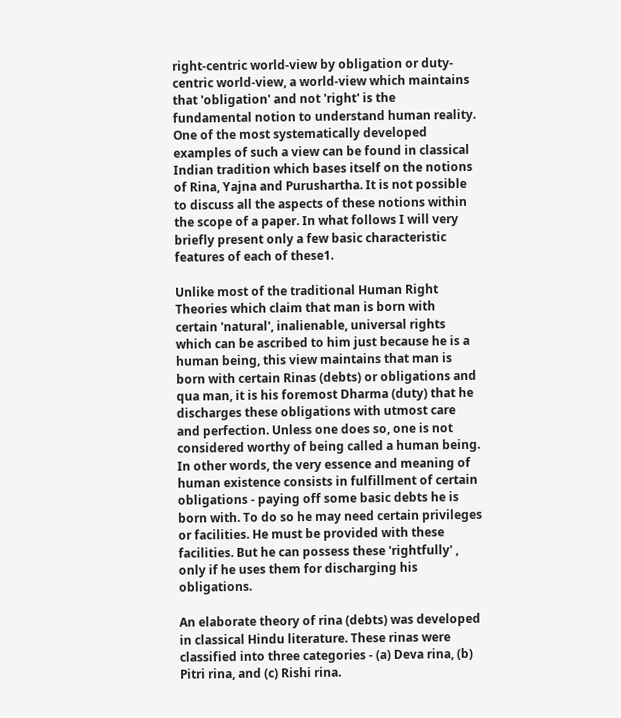right-centric world-view by obligation or duty-centric world-view, a world-view which maintains that 'obligation' and not 'right' is the fundamental notion to understand human reality. One of the most systematically developed examples of such a view can be found in classical Indian tradition which bases itself on the notions of Rina, Yajna and Purushartha. It is not possible to discuss all the aspects of these notions within the scope of a paper. In what follows I will very briefly present only a few basic characteristic features of each of these1.

Unlike most of the traditional Human Right Theories which claim that man is born with certain 'natural', inalienable, universal rights which can be ascribed to him just because he is a human being, this view maintains that man is born with certain Rinas (debts) or obligations and qua man, it is his foremost Dharma (duty) that he discharges these obligations with utmost care and perfection. Unless one does so, one is not considered worthy of being called a human being. In other words, the very essence and meaning of human existence consists in fulfillment of certain obligations - paying off some basic debts he is born with. To do so he may need certain privileges or facilities. He must be provided with these facilities. But he can possess these 'rightfully' , only if he uses them for discharging his obligations.

An elaborate theory of rina (debts) was developed in classical Hindu literature. These rinas were classified into three categories - (a) Deva rina, (b) Pitri rina, and (c) Rishi rina.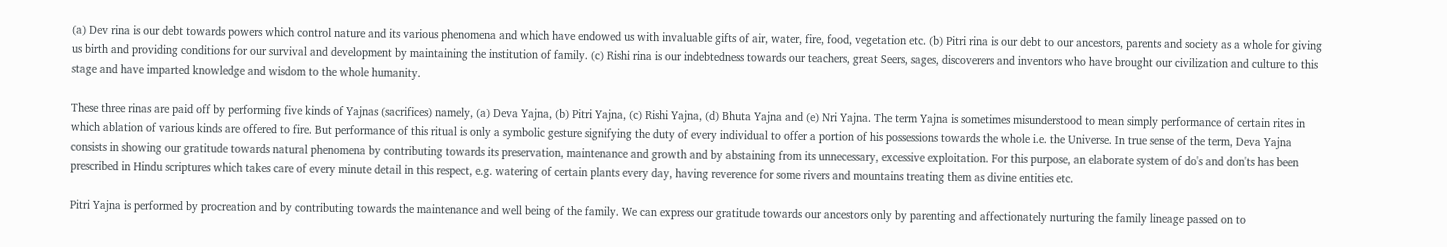(a) Dev rina is our debt towards powers which control nature and its various phenomena and which have endowed us with invaluable gifts of air, water, fire, food, vegetation etc. (b) Pitri rina is our debt to our ancestors, parents and society as a whole for giving us birth and providing conditions for our survival and development by maintaining the institution of family. (c) Rishi rina is our indebtedness towards our teachers, great Seers, sages, discoverers and inventors who have brought our civilization and culture to this stage and have imparted knowledge and wisdom to the whole humanity.

These three rinas are paid off by performing five kinds of Yajnas (sacrifices) namely, (a) Deva Yajna, (b) Pitri Yajna, (c) Rishi Yajna, (d) Bhuta Yajna and (e) Nri Yajna. The term Yajna is sometimes misunderstood to mean simply performance of certain rites in which ablation of various kinds are offered to fire. But performance of this ritual is only a symbolic gesture signifying the duty of every individual to offer a portion of his possessions towards the whole i.e. the Universe. In true sense of the term, Deva Yajna consists in showing our gratitude towards natural phenomena by contributing towards its preservation, maintenance and growth and by abstaining from its unnecessary, excessive exploitation. For this purpose, an elaborate system of do's and don'ts has been prescribed in Hindu scriptures which takes care of every minute detail in this respect, e.g. watering of certain plants every day, having reverence for some rivers and mountains treating them as divine entities etc.

Pitri Yajna is performed by procreation and by contributing towards the maintenance and well being of the family. We can express our gratitude towards our ancestors only by parenting and affectionately nurturing the family lineage passed on to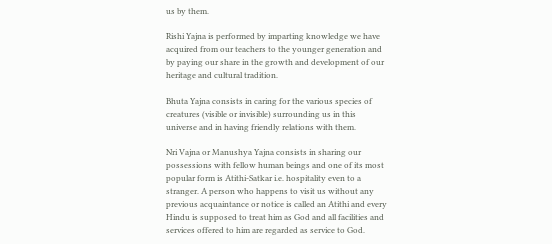us by them.

Rishi Yajna is performed by imparting knowledge we have acquired from our teachers to the younger generation and by paying our share in the growth and development of our heritage and cultural tradition.

Bhuta Yajna consists in caring for the various species of creatures (visible or invisible) surrounding us in this universe and in having friendly relations with them.

Nri Vajna or Manushya Yajna consists in sharing our possessions with fellow human beings and one of its most popular form is Atithi-Satkar i.e. hospitality even to a stranger. A person who happens to visit us without any previous acquaintance or notice is called an Atithi and every Hindu is supposed to treat him as God and all facilities and services offered to him are regarded as service to God.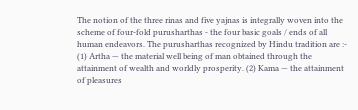The notion of the three rinas and five yajnas is integrally woven into the scheme of four-fold purusharthas - the four basic goals / ends of all human endeavors. The purusharthas recognized by Hindu tradition are :- (1) Artha — the material well being of man obtained through the attainment of wealth and worldly prosperity. (2) Kama — the attainment of pleasures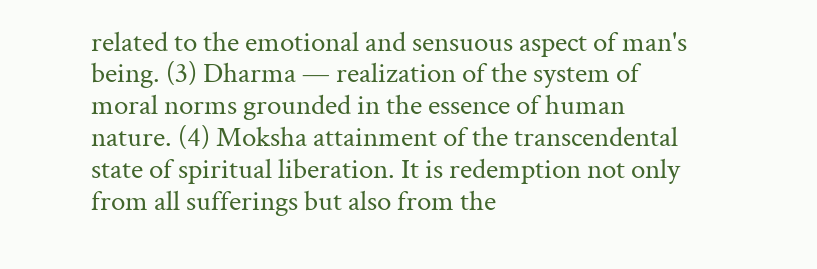related to the emotional and sensuous aspect of man's being. (3) Dharma — realization of the system of moral norms grounded in the essence of human nature. (4) Moksha attainment of the transcendental state of spiritual liberation. It is redemption not only from all sufferings but also from the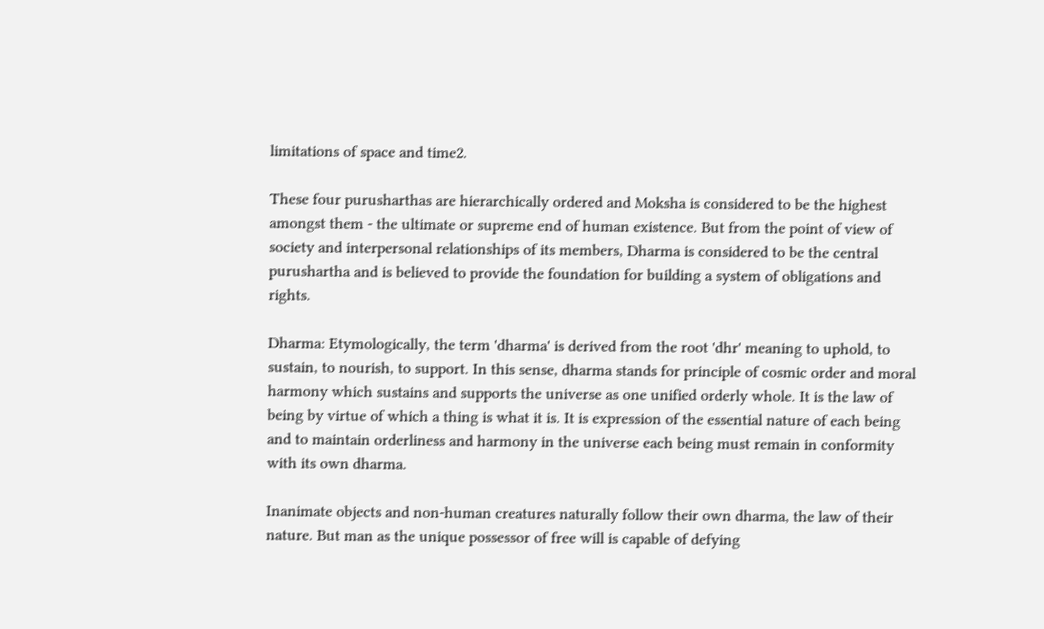limitations of space and time2.

These four purusharthas are hierarchically ordered and Moksha is considered to be the highest amongst them - the ultimate or supreme end of human existence. But from the point of view of society and interpersonal relationships of its members, Dharma is considered to be the central purushartha and is believed to provide the foundation for building a system of obligations and rights.

Dharma: Etymologically, the term 'dharma' is derived from the root 'dhr' meaning to uphold, to sustain, to nourish, to support. In this sense, dharma stands for principle of cosmic order and moral harmony which sustains and supports the universe as one unified orderly whole. It is the law of being by virtue of which a thing is what it is. It is expression of the essential nature of each being and to maintain orderliness and harmony in the universe each being must remain in conformity with its own dharma.

Inanimate objects and non-human creatures naturally follow their own dharma, the law of their nature. But man as the unique possessor of free will is capable of defying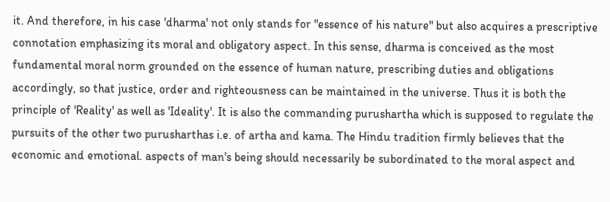it. And therefore, in his case 'dharma' not only stands for "essence of his nature" but also acquires a prescriptive connotation emphasizing its moral and obligatory aspect. In this sense, dharma is conceived as the most fundamental moral norm grounded on the essence of human nature, prescribing duties and obligations accordingly, so that justice, order and righteousness can be maintained in the universe. Thus it is both the principle of 'Reality' as well as 'Ideality'. It is also the commanding purushartha which is supposed to regulate the pursuits of the other two purusharthas i.e. of artha and kama. The Hindu tradition firmly believes that the economic and emotional. aspects of man's being should necessarily be subordinated to the moral aspect and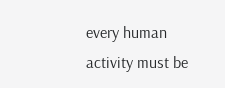every human activity must be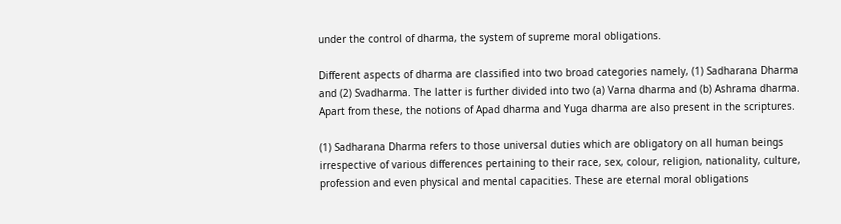under the control of dharma, the system of supreme moral obligations.

Different aspects of dharma are classified into two broad categories namely, (1) Sadharana Dharma and (2) Svadharma. The latter is further divided into two (a) Varna dharma and (b) Ashrama dharma. Apart from these, the notions of Apad dharma and Yuga dharma are also present in the scriptures.

(1) Sadharana Dharma refers to those universal duties which are obligatory on all human beings irrespective of various differences pertaining to their race, sex, colour, religion, nationality, culture, profession and even physical and mental capacities. These are eternal moral obligations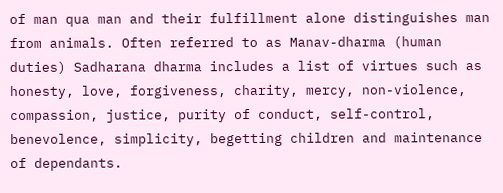of man qua man and their fulfillment alone distinguishes man from animals. Often referred to as Manav-dharma (human duties) Sadharana dharma includes a list of virtues such as honesty, love, forgiveness, charity, mercy, non-violence, compassion, justice, purity of conduct, self-control, benevolence, simplicity, begetting children and maintenance of dependants.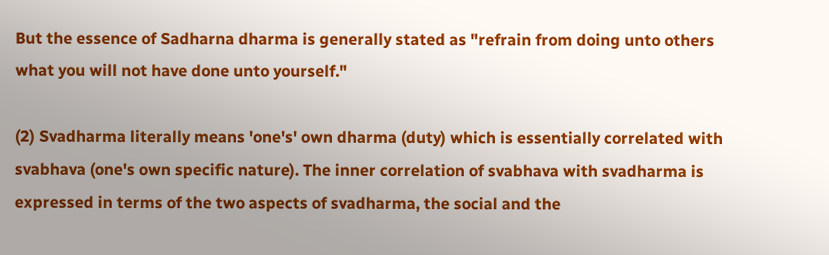But the essence of Sadharna dharma is generally stated as "refrain from doing unto others what you will not have done unto yourself."

(2) Svadharma literally means 'one's' own dharma (duty) which is essentially correlated with svabhava (one's own specific nature). The inner correlation of svabhava with svadharma is expressed in terms of the two aspects of svadharma, the social and the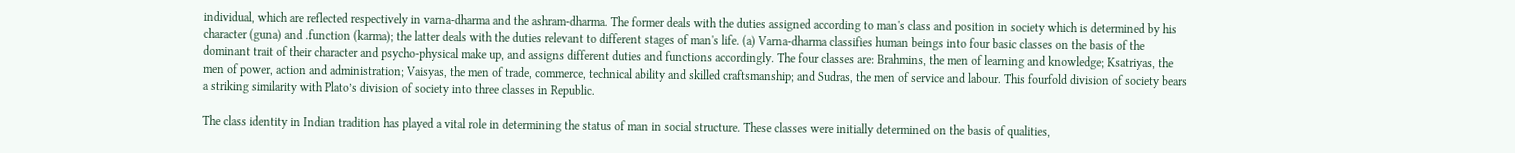individual, which are reflected respectively in varna-dharma and the ashram-dharma. The former deals with the duties assigned according to man's class and position in society which is determined by his character (guna) and .function (karma); the latter deals with the duties relevant to different stages of man's life. (a) Varna-dharma classifies human beings into four basic classes on the basis of the dominant trait of their character and psycho-physical make up, and assigns different duties and functions accordingly. The four classes are: Brahmins, the men of learning and knowledge; Ksatriyas, the men of power, action and administration; Vaisyas, the men of trade, commerce, technical ability and skilled craftsmanship; and Sudras, the men of service and labour. This fourfold division of society bears a striking similarity with Plato’s division of society into three classes in Republic.

The class identity in Indian tradition has played a vital role in determining the status of man in social structure. These classes were initially determined on the basis of qualities,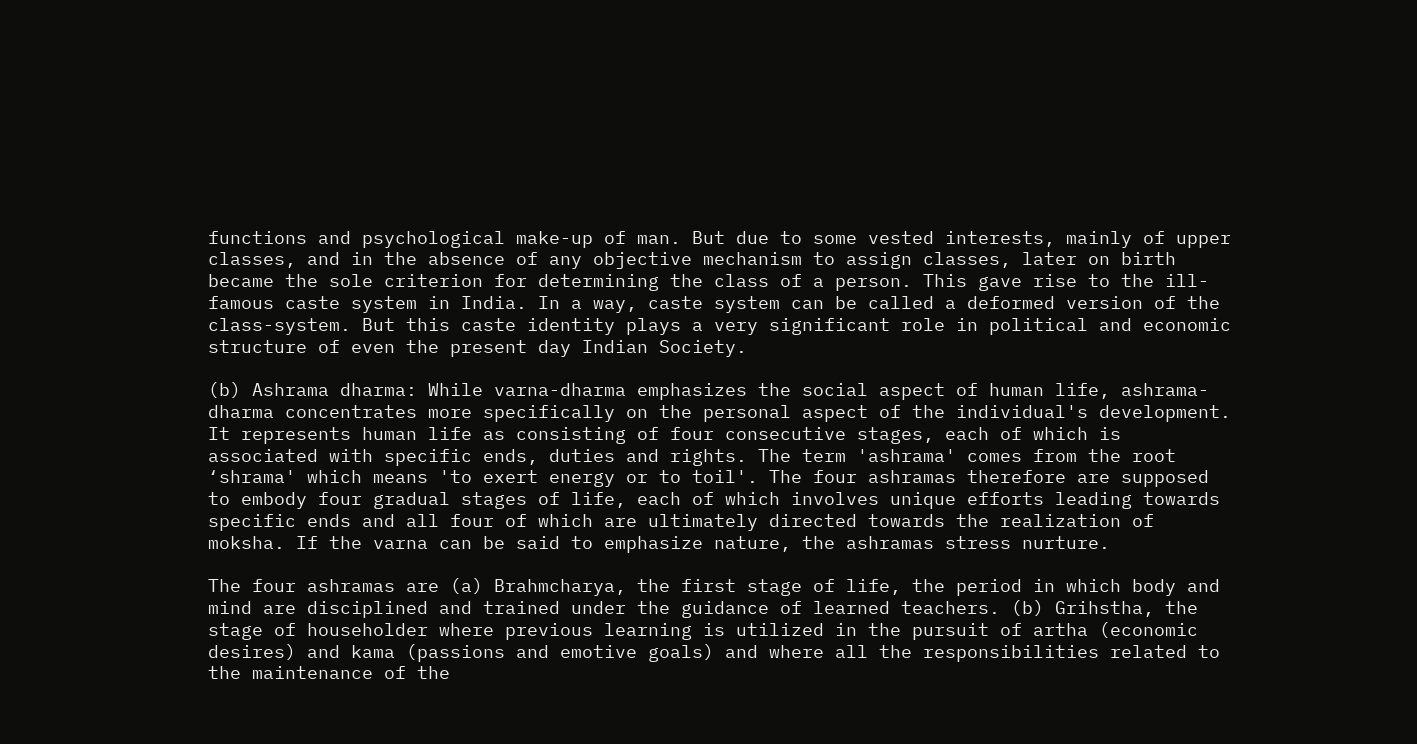functions and psychological make-up of man. But due to some vested interests, mainly of upper classes, and in the absence of any objective mechanism to assign classes, later on birth became the sole criterion for determining the class of a person. This gave rise to the ill-famous caste system in India. In a way, caste system can be called a deformed version of the class-system. But this caste identity plays a very significant role in political and economic structure of even the present day Indian Society.

(b) Ashrama dharma: While varna-dharma emphasizes the social aspect of human life, ashrama-dharma concentrates more specifically on the personal aspect of the individual's development. It represents human life as consisting of four consecutive stages, each of which is associated with specific ends, duties and rights. The term 'ashrama' comes from the root ‘shrama' which means 'to exert energy or to toil'. The four ashramas therefore are supposed to embody four gradual stages of life, each of which involves unique efforts leading towards specific ends and all four of which are ultimately directed towards the realization of moksha. If the varna can be said to emphasize nature, the ashramas stress nurture.

The four ashramas are (a) Brahmcharya, the first stage of life, the period in which body and mind are disciplined and trained under the guidance of learned teachers. (b) Grihstha, the stage of householder where previous learning is utilized in the pursuit of artha (economic desires) and kama (passions and emotive goals) and where all the responsibilities related to the maintenance of the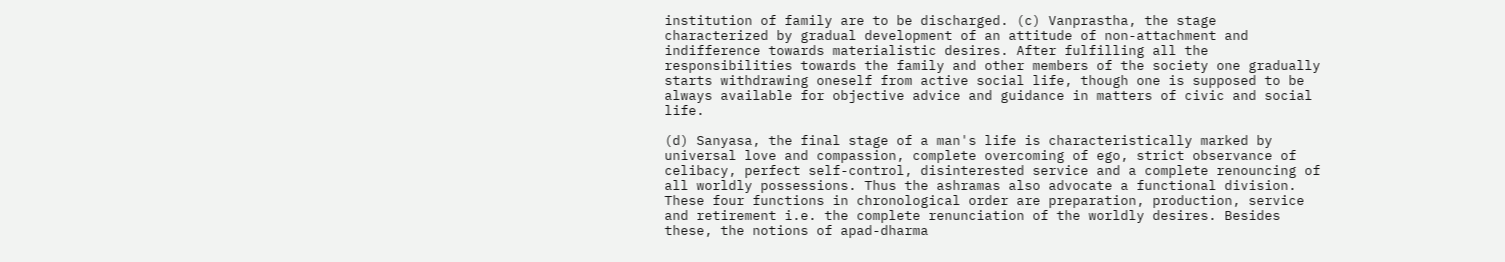institution of family are to be discharged. (c) Vanprastha, the stage characterized by gradual development of an attitude of non-attachment and indifference towards materialistic desires. After fulfilling all the responsibilities towards the family and other members of the society one gradually starts withdrawing oneself from active social life, though one is supposed to be always available for objective advice and guidance in matters of civic and social life.

(d) Sanyasa, the final stage of a man's life is characteristically marked by universal love and compassion, complete overcoming of ego, strict observance of celibacy, perfect self-control, disinterested service and a complete renouncing of all worldly possessions. Thus the ashramas also advocate a functional division. These four functions in chronological order are preparation, production, service and retirement i.e. the complete renunciation of the worldly desires. Besides these, the notions of apad-dharma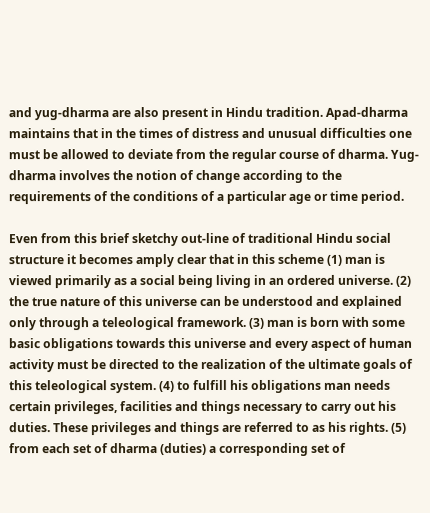and yug-dharma are also present in Hindu tradition. Apad-dharma maintains that in the times of distress and unusual difficulties one must be allowed to deviate from the regular course of dharma. Yug-dharma involves the notion of change according to the requirements of the conditions of a particular age or time period.

Even from this brief sketchy out-line of traditional Hindu social structure it becomes amply clear that in this scheme (1) man is viewed primarily as a social being living in an ordered universe. (2) the true nature of this universe can be understood and explained only through a teleological framework. (3) man is born with some basic obligations towards this universe and every aspect of human activity must be directed to the realization of the ultimate goals of this teleological system. (4) to fulfill his obligations man needs certain privileges, facilities and things necessary to carry out his duties. These privileges and things are referred to as his rights. (5) from each set of dharma (duties) a corresponding set of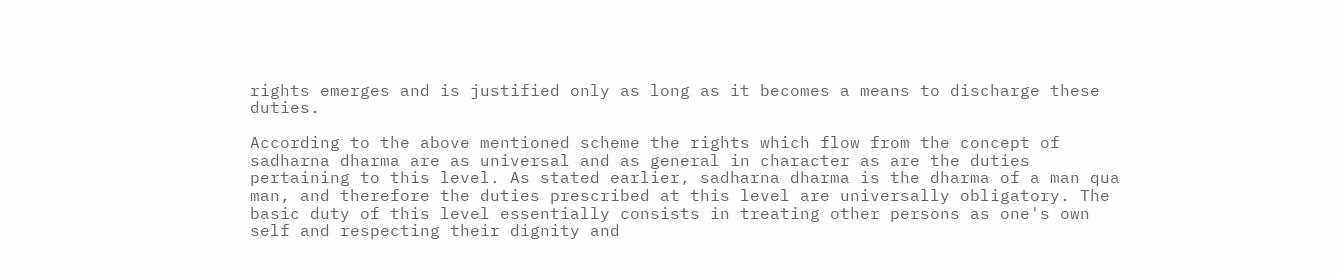rights emerges and is justified only as long as it becomes a means to discharge these duties.

According to the above mentioned scheme the rights which flow from the concept of sadharna dharma are as universal and as general in character as are the duties pertaining to this level. As stated earlier, sadharna dharma is the dharma of a man qua man, and therefore the duties prescribed at this level are universally obligatory. The basic duty of this level essentially consists in treating other persons as one's own self and respecting their dignity and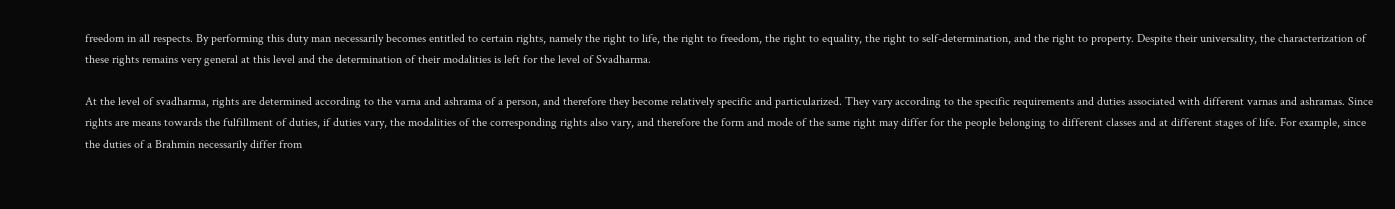freedom in all respects. By performing this duty man necessarily becomes entitled to certain rights, namely the right to life, the right to freedom, the right to equality, the right to self-determination, and the right to property. Despite their universality, the characterization of these rights remains very general at this level and the determination of their modalities is left for the level of Svadharma.

At the level of svadharma, rights are determined according to the varna and ashrama of a person, and therefore they become relatively specific and particularized. They vary according to the specific requirements and duties associated with different varnas and ashramas. Since rights are means towards the fulfillment of duties, if duties vary, the modalities of the corresponding rights also vary, and therefore the form and mode of the same right may differ for the people belonging to different classes and at different stages of life. For example, since the duties of a Brahmin necessarily differ from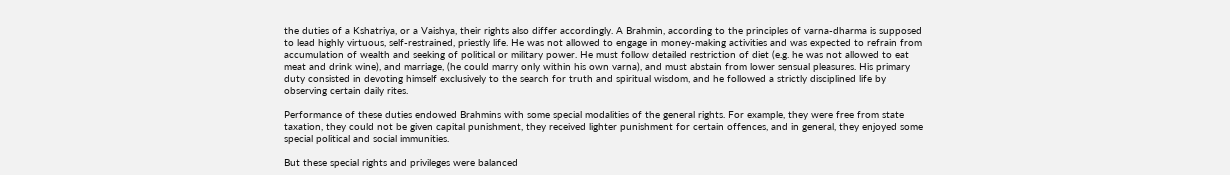the duties of a Kshatriya, or a Vaishya, their rights also differ accordingly. A Brahmin, according to the principles of varna-dharma is supposed to lead highly virtuous, self-restrained, priestly life. He was not allowed to engage in money-making activities and was expected to refrain from accumulation of wealth and seeking of political or military power. He must follow detailed restriction of diet (e.g. he was not allowed to eat meat and drink wine), and marriage, (he could marry only within his own varna), and must abstain from lower sensual pleasures. His primary duty consisted in devoting himself exclusively to the search for truth and spiritual wisdom, and he followed a strictly disciplined life by observing certain daily rites.

Performance of these duties endowed Brahmins with some special modalities of the general rights. For example, they were free from state taxation, they could not be given capital punishment, they received lighter punishment for certain offences, and in general, they enjoyed some special political and social immunities.

But these special rights and privileges were balanced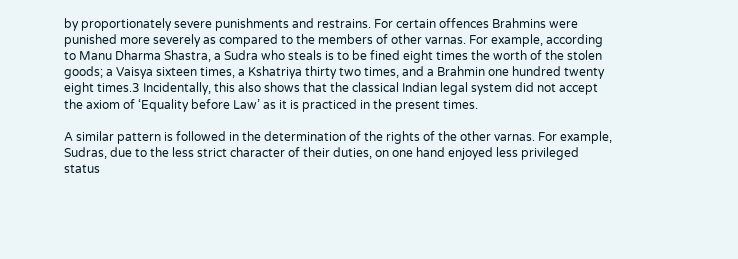by proportionately severe punishments and restrains. For certain offences Brahmins were punished more severely as compared to the members of other varnas. For example, according to Manu Dharma Shastra, a Sudra who steals is to be fined eight times the worth of the stolen goods; a Vaisya sixteen times, a Kshatriya thirty two times, and a Brahmin one hundred twenty eight times.3 Incidentally, this also shows that the classical Indian legal system did not accept the axiom of ‘Equality before Law’ as it is practiced in the present times.

A similar pattern is followed in the determination of the rights of the other varnas. For example, Sudras, due to the less strict character of their duties, on one hand enjoyed less privileged status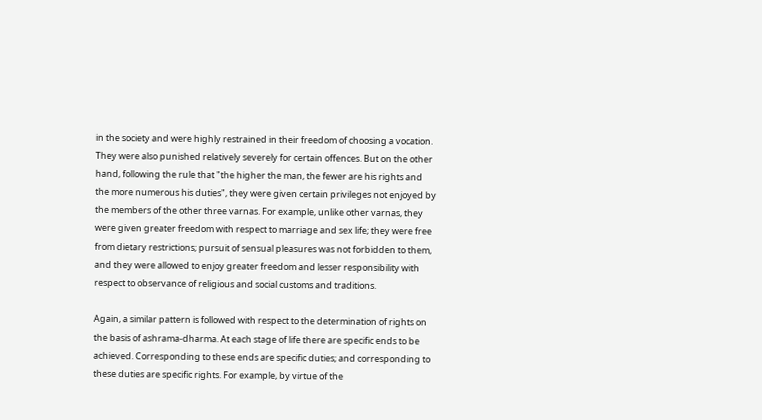in the society and were highly restrained in their freedom of choosing a vocation. They were also punished relatively severely for certain offences. But on the other hand, following the rule that "the higher the man, the fewer are his rights and the more numerous his duties", they were given certain privileges not enjoyed by the members of the other three varnas. For example, unlike other varnas, they were given greater freedom with respect to marriage and sex life; they were free from dietary restrictions; pursuit of sensual pleasures was not forbidden to them, and they were allowed to enjoy greater freedom and lesser responsibility with respect to observance of religious and social customs and traditions.

Again, a similar pattern is followed with respect to the determination of rights on the basis of ashrama-dharma. At each stage of life there are specific ends to be achieved. Corresponding to these ends are specific duties; and corresponding to these duties are specific rights. For example, by virtue of the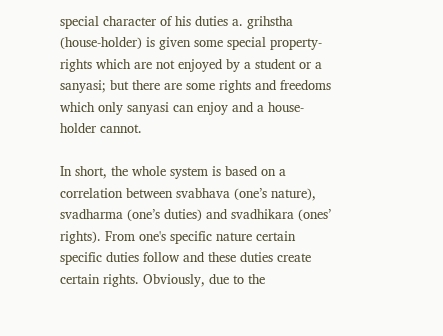special character of his duties a. grihstha (house-holder) is given some special property-rights which are not enjoyed by a student or a sanyasi; but there are some rights and freedoms which only sanyasi can enjoy and a house-holder cannot.

In short, the whole system is based on a correlation between svabhava (one’s nature), svadharma (one’s duties) and svadhikara (ones’ rights). From one's specific nature certain specific duties follow and these duties create certain rights. Obviously, due to the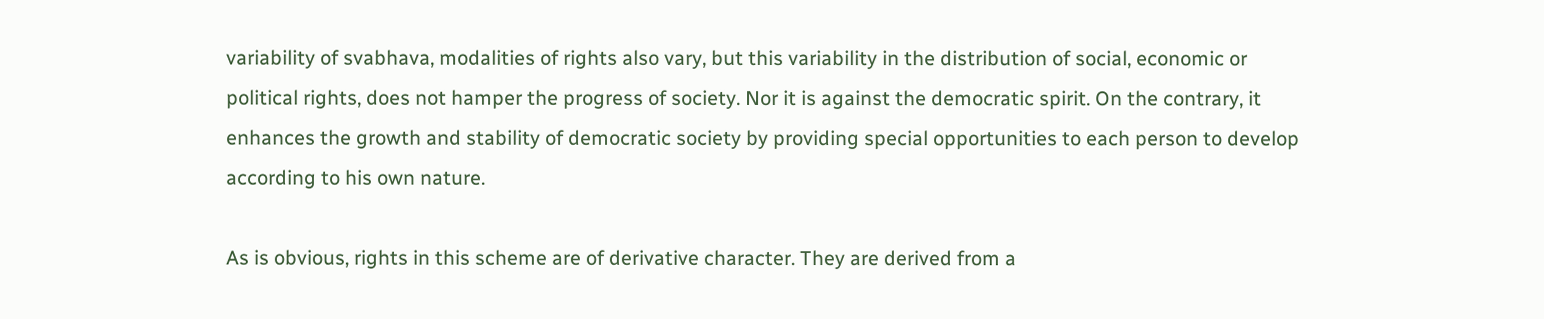variability of svabhava, modalities of rights also vary, but this variability in the distribution of social, economic or political rights, does not hamper the progress of society. Nor it is against the democratic spirit. On the contrary, it enhances the growth and stability of democratic society by providing special opportunities to each person to develop according to his own nature.

As is obvious, rights in this scheme are of derivative character. They are derived from a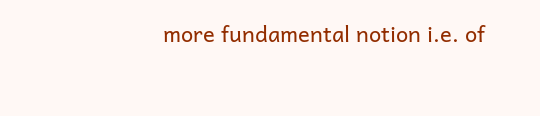more fundamental notion i.e. of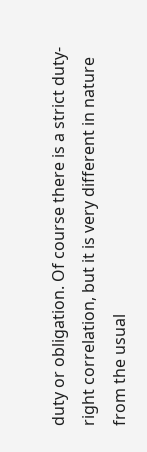duty or obligation. Of course there is a strict duty-right correlation, but it is very different in nature from the usual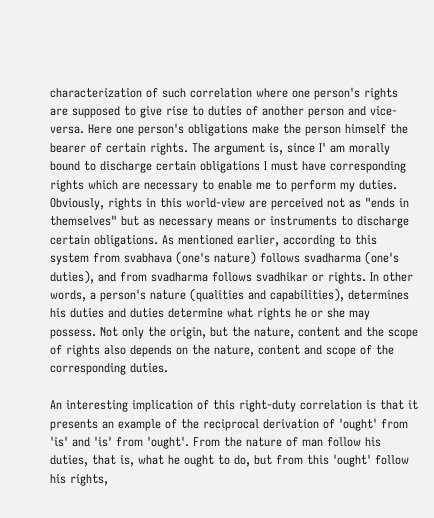characterization of such correlation where one person's rights are supposed to give rise to duties of another person and vice-versa. Here one person's obligations make the person himself the bearer of certain rights. The argument is, since I' am morally bound to discharge certain obligations I must have corresponding rights which are necessary to enable me to perform my duties. Obviously, rights in this world-view are perceived not as "ends in themselves" but as necessary means or instruments to discharge certain obligations. As mentioned earlier, according to this system from svabhava (one's nature) follows svadharma (one's duties), and from svadharma follows svadhikar or rights. In other words, a person's nature (qualities and capabilities), determines his duties and duties determine what rights he or she may possess. Not only the origin, but the nature, content and the scope of rights also depends on the nature, content and scope of the corresponding duties.

An interesting implication of this right-duty correlation is that it presents an example of the reciprocal derivation of 'ought' from 'is' and 'is' from 'ought'. From the nature of man follow his duties, that is, what he ought to do, but from this 'ought' follow his rights,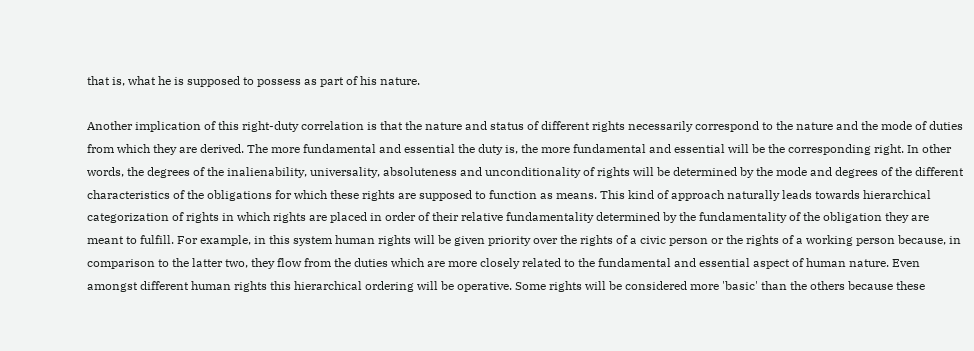that is, what he is supposed to possess as part of his nature.

Another implication of this right-duty correlation is that the nature and status of different rights necessarily correspond to the nature and the mode of duties from which they are derived. The more fundamental and essential the duty is, the more fundamental and essential will be the corresponding right. In other words, the degrees of the inalienability, universality, absoluteness and unconditionality of rights will be determined by the mode and degrees of the different characteristics of the obligations for which these rights are supposed to function as means. This kind of approach naturally leads towards hierarchical categorization of rights in which rights are placed in order of their relative fundamentality determined by the fundamentality of the obligation they are meant to fulfill. For example, in this system human rights will be given priority over the rights of a civic person or the rights of a working person because, in comparison to the latter two, they flow from the duties which are more closely related to the fundamental and essential aspect of human nature. Even amongst different human rights this hierarchical ordering will be operative. Some rights will be considered more 'basic' than the others because these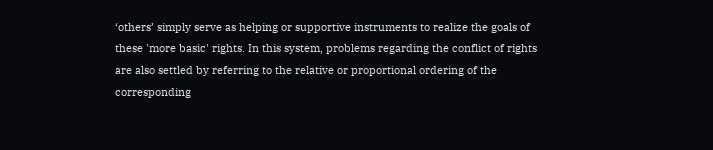‘others’ simply serve as helping or supportive instruments to realize the goals of these 'more basic' rights. In this system, problems regarding the conflict of rights are also settled by referring to the relative or proportional ordering of the corresponding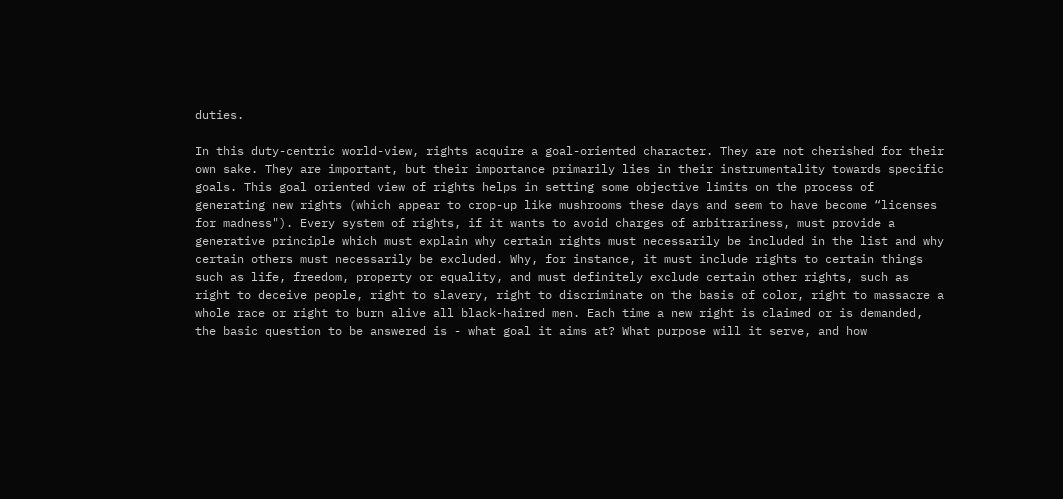duties.

In this duty-centric world-view, rights acquire a goal-oriented character. They are not cherished for their own sake. They are important, but their importance primarily lies in their instrumentality towards specific goals. This goal oriented view of rights helps in setting some objective limits on the process of generating new rights (which appear to crop-up like mushrooms these days and seem to have become “licenses for madness"). Every system of rights, if it wants to avoid charges of arbitrariness, must provide a generative principle which must explain why certain rights must necessarily be included in the list and why certain others must necessarily be excluded. Why, for instance, it must include rights to certain things such as life, freedom, property or equality, and must definitely exclude certain other rights, such as right to deceive people, right to slavery, right to discriminate on the basis of color, right to massacre a whole race or right to burn alive all black-haired men. Each time a new right is claimed or is demanded, the basic question to be answered is - what goal it aims at? What purpose will it serve, and how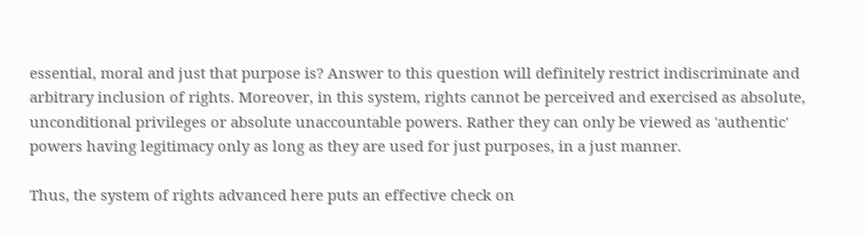essential, moral and just that purpose is? Answer to this question will definitely restrict indiscriminate and arbitrary inclusion of rights. Moreover, in this system, rights cannot be perceived and exercised as absolute, unconditional privileges or absolute unaccountable powers. Rather they can only be viewed as 'authentic' powers having legitimacy only as long as they are used for just purposes, in a just manner.

Thus, the system of rights advanced here puts an effective check on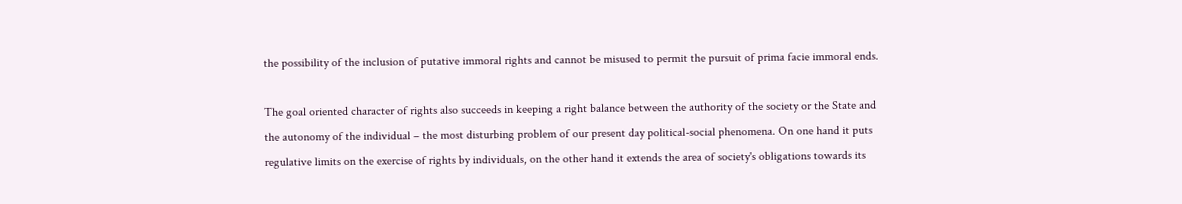the possibility of the inclusion of putative immoral rights and cannot be misused to permit the pursuit of prima facie immoral ends.

The goal oriented character of rights also succeeds in keeping a right balance between the authority of the society or the State and the autonomy of the individual – the most disturbing problem of our present day political-social phenomena. On one hand it puts regulative limits on the exercise of rights by individuals, on the other hand it extends the area of society's obligations towards its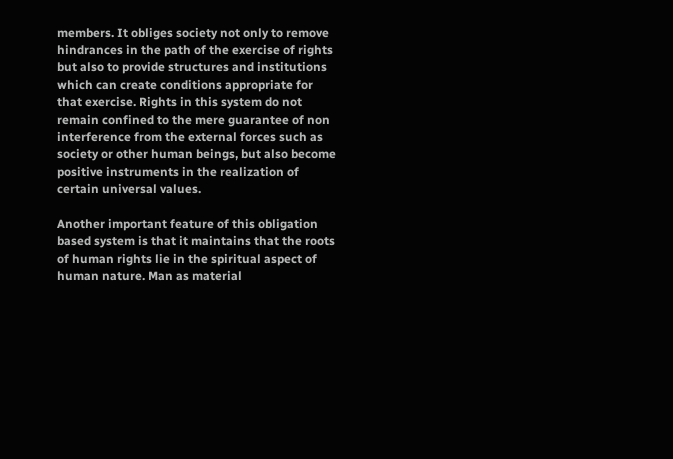members. It obliges society not only to remove hindrances in the path of the exercise of rights but also to provide structures and institutions which can create conditions appropriate for that exercise. Rights in this system do not remain confined to the mere guarantee of non interference from the external forces such as society or other human beings, but also become positive instruments in the realization of certain universal values.

Another important feature of this obligation based system is that it maintains that the roots of human rights lie in the spiritual aspect of human nature. Man as material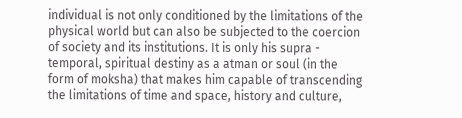individual is not only conditioned by the limitations of the physical world but can also be subjected to the coercion of society and its institutions. It is only his supra - temporal, spiritual destiny as a atman or soul (in the form of moksha) that makes him capable of transcending the limitations of time and space, history and culture,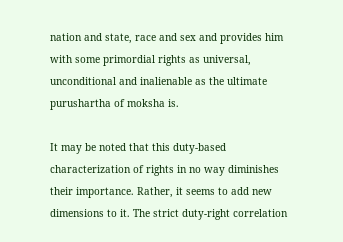nation and state, race and sex and provides him with some primordial rights as universal, unconditional and inalienable as the ultimate purushartha of moksha is.

It may be noted that this duty-based characterization of rights in no way diminishes their importance. Rather, it seems to add new dimensions to it. The strict duty-right correlation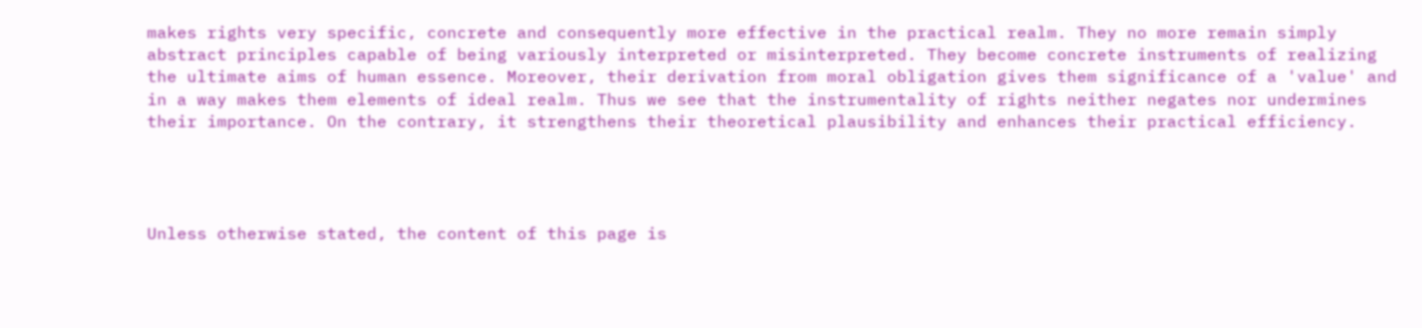makes rights very specific, concrete and consequently more effective in the practical realm. They no more remain simply abstract principles capable of being variously interpreted or misinterpreted. They become concrete instruments of realizing the ultimate aims of human essence. Moreover, their derivation from moral obligation gives them significance of a 'value' and in a way makes them elements of ideal realm. Thus we see that the instrumentality of rights neither negates nor undermines their importance. On the contrary, it strengthens their theoretical plausibility and enhances their practical efficiency.




Unless otherwise stated, the content of this page is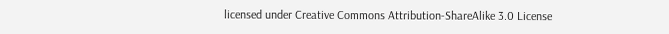licensed under Creative Commons Attribution-ShareAlike 3.0 License